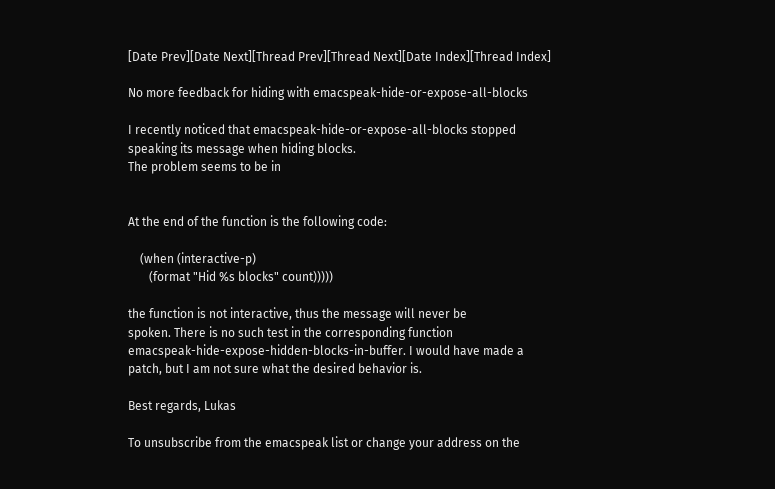[Date Prev][Date Next][Thread Prev][Thread Next][Date Index][Thread Index]

No more feedback for hiding with emacspeak-hide-or-expose-all-blocks

I recently noticed that emacspeak-hide-or-expose-all-blocks stopped
speaking its message when hiding blocks.
The problem seems to be in


At the end of the function is the following code:

    (when (interactive-p)
       (format "Hid %s blocks" count)))))

the function is not interactive, thus the message will never be
spoken. There is no such test in the corresponding function
emacspeak-hide-expose-hidden-blocks-in-buffer. I would have made a
patch, but I am not sure what the desired behavior is.

Best regards, Lukas

To unsubscribe from the emacspeak list or change your address on the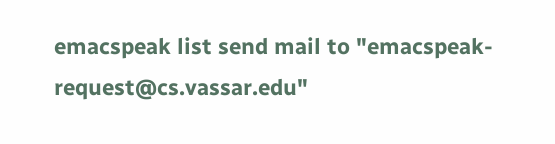emacspeak list send mail to "emacspeak-request@cs.vassar.edu"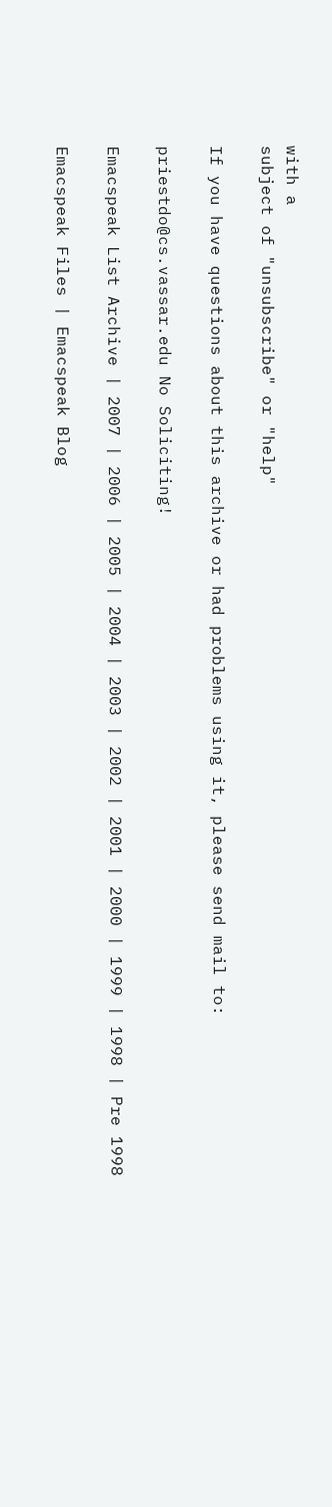with a
subject of "unsubscribe" or "help"

If you have questions about this archive or had problems using it, please send mail to:

priestdo@cs.vassar.edu No Soliciting!

Emacspeak List Archive | 2007 | 2006 | 2005 | 2004 | 2003 | 2002 | 2001 | 2000 | 1999 | 1998 | Pre 1998

Emacspeak Files | Emacspeak Blog